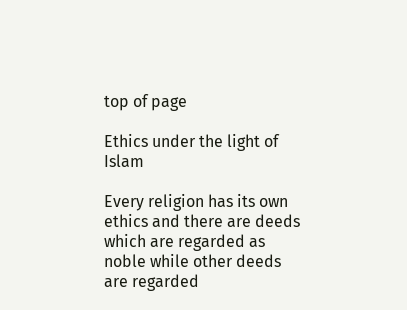top of page

Ethics under the light of Islam

Every religion has its own ethics and there are deeds which are regarded as noble while other deeds are regarded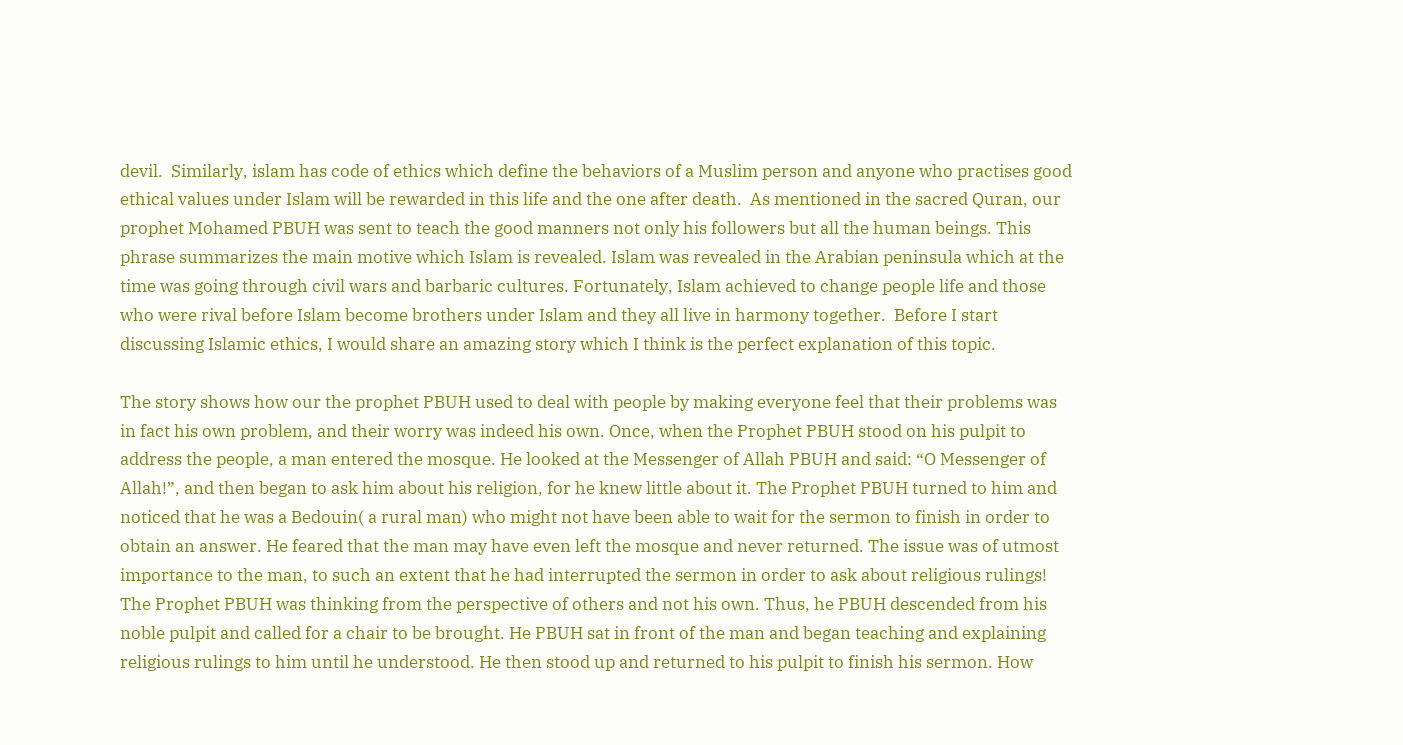devil.  Similarly, islam has code of ethics which define the behaviors of a Muslim person and anyone who practises good ethical values under Islam will be rewarded in this life and the one after death.  As mentioned in the sacred Quran, our prophet Mohamed PBUH was sent to teach the good manners not only his followers but all the human beings. This phrase summarizes the main motive which Islam is revealed. Islam was revealed in the Arabian peninsula which at the time was going through civil wars and barbaric cultures. Fortunately, Islam achieved to change people life and those who were rival before Islam become brothers under Islam and they all live in harmony together.  Before I start discussing Islamic ethics, I would share an amazing story which I think is the perfect explanation of this topic.

The story shows how our the prophet PBUH used to deal with people by making everyone feel that their problems was in fact his own problem, and their worry was indeed his own. Once, when the Prophet PBUH stood on his pulpit to address the people, a man entered the mosque. He looked at the Messenger of Allah PBUH and said: “O Messenger of Allah!”, and then began to ask him about his religion, for he knew little about it. The Prophet PBUH turned to him and noticed that he was a Bedouin( a rural man) who might not have been able to wait for the sermon to finish in order to obtain an answer. He feared that the man may have even left the mosque and never returned. The issue was of utmost importance to the man, to such an extent that he had interrupted the sermon in order to ask about religious rulings! The Prophet PBUH was thinking from the perspective of others and not his own. Thus, he PBUH descended from his noble pulpit and called for a chair to be brought. He PBUH sat in front of the man and began teaching and explaining religious rulings to him until he understood. He then stood up and returned to his pulpit to finish his sermon. How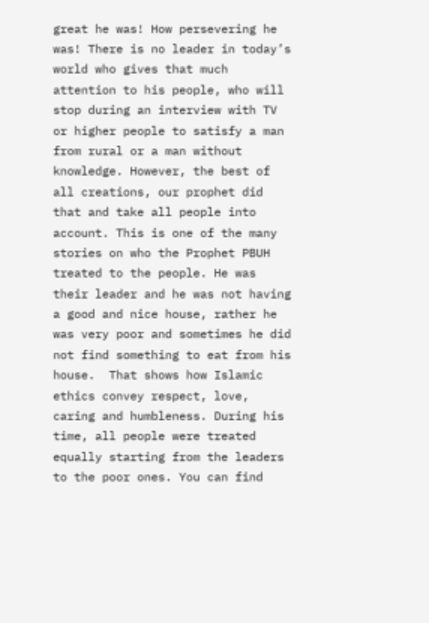great he was! How persevering he was! There is no leader in today’s world who gives that much attention to his people, who will stop during an interview with TV or higher people to satisfy a man from rural or a man without knowledge. However, the best of all creations, our prophet did that and take all people into account. This is one of the many stories on who the Prophet PBUH treated to the people. He was their leader and he was not having a good and nice house, rather he was very poor and sometimes he did not find something to eat from his house.  That shows how Islamic ethics convey respect, love, caring and humbleness. During his time, all people were treated equally starting from the leaders to the poor ones. You can find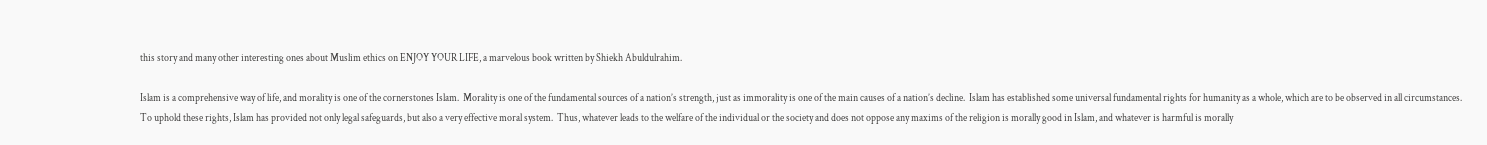this story and many other interesting ones about Muslim ethics on ENJOY YOUR LIFE, a marvelous book written by Shiekh Abuldulrahim.

Islam is a comprehensive way of life, and morality is one of the cornerstones Islam.  Morality is one of the fundamental sources of a nation’s strength, just as immorality is one of the main causes of a nation’s decline.  Islam has established some universal fundamental rights for humanity as a whole, which are to be observed in all circumstances.  To uphold these rights, Islam has provided not only legal safeguards, but also a very effective moral system.  Thus, whatever leads to the welfare of the individual or the society and does not oppose any maxims of the religion is morally good in Islam, and whatever is harmful is morally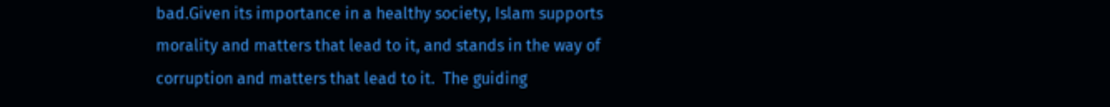bad.Given its importance in a healthy society, Islam supports morality and matters that lead to it, and stands in the way of corruption and matters that lead to it.  The guiding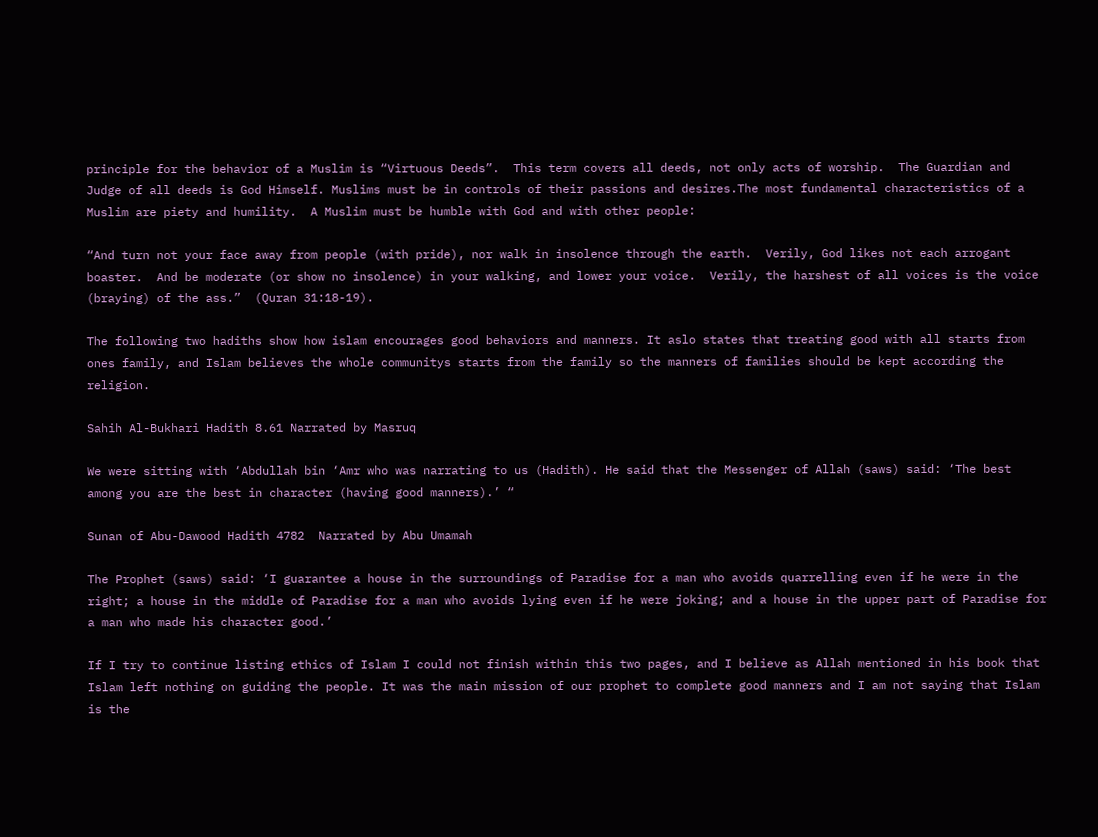principle for the behavior of a Muslim is “Virtuous Deeds”.  This term covers all deeds, not only acts of worship.  The Guardian and Judge of all deeds is God Himself. Muslims must be in controls of their passions and desires.The most fundamental characteristics of a Muslim are piety and humility.  A Muslim must be humble with God and with other people:

“And turn not your face away from people (with pride), nor walk in insolence through the earth.  Verily, God likes not each arrogant boaster.  And be moderate (or show no insolence) in your walking, and lower your voice.  Verily, the harshest of all voices is the voice (braying) of the ass.”  (Quran 31:18-19).

The following two hadiths show how islam encourages good behaviors and manners. It aslo states that treating good with all starts from ones family, and Islam believes the whole communitys starts from the family so the manners of families should be kept according the religion.

Sahih Al-Bukhari Hadith 8.61 Narrated by Masruq

We were sitting with ‘Abdullah bin ‘Amr who was narrating to us (Hadith). He said that the Messenger of Allah (saws) said: ‘The best among you are the best in character (having good manners).’ “

Sunan of Abu-Dawood Hadith 4782  Narrated by Abu Umamah

The Prophet (saws) said: ‘I guarantee a house in the surroundings of Paradise for a man who avoids quarrelling even if he were in the right; a house in the middle of Paradise for a man who avoids lying even if he were joking; and a house in the upper part of Paradise for a man who made his character good.’

If I try to continue listing ethics of Islam I could not finish within this two pages, and I believe as Allah mentioned in his book that Islam left nothing on guiding the people. It was the main mission of our prophet to complete good manners and I am not saying that Islam is the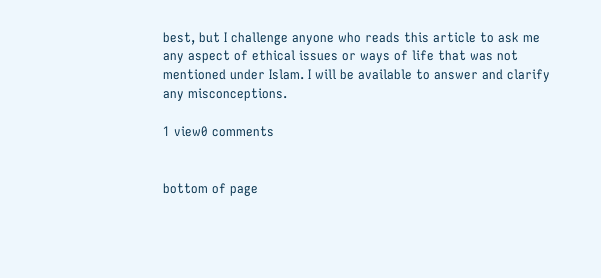best, but I challenge anyone who reads this article to ask me any aspect of ethical issues or ways of life that was not mentioned under Islam. I will be available to answer and clarify any misconceptions.

1 view0 comments


bottom of page